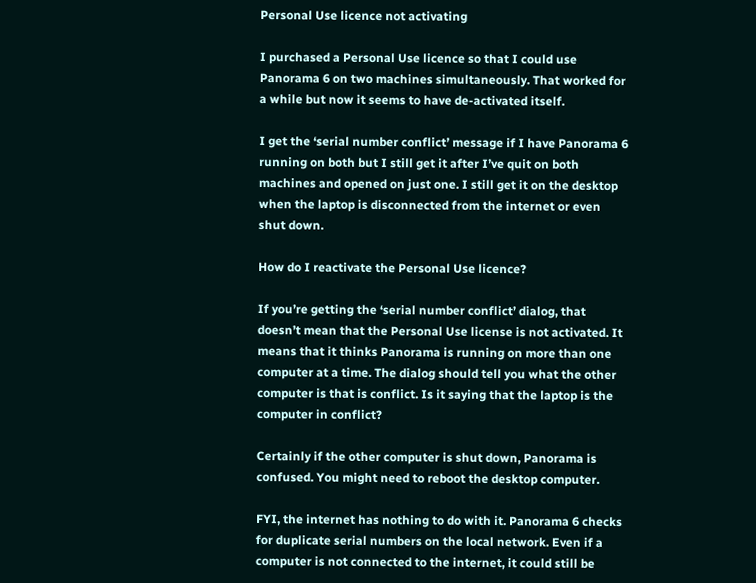Personal Use licence not activating

I purchased a Personal Use licence so that I could use Panorama 6 on two machines simultaneously. That worked for a while but now it seems to have de-activated itself.

I get the ‘serial number conflict’ message if I have Panorama 6 running on both but I still get it after I’ve quit on both machines and opened on just one. I still get it on the desktop when the laptop is disconnected from the internet or even shut down.

How do I reactivate the Personal Use licence?

If you’re getting the ‘serial number conflict’ dialog, that doesn’t mean that the Personal Use license is not activated. It means that it thinks Panorama is running on more than one computer at a time. The dialog should tell you what the other computer is that is conflict. Is it saying that the laptop is the computer in conflict?

Certainly if the other computer is shut down, Panorama is confused. You might need to reboot the desktop computer.

FYI, the internet has nothing to do with it. Panorama 6 checks for duplicate serial numbers on the local network. Even if a computer is not connected to the internet, it could still be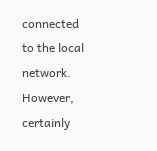connected to the local network. However, certainly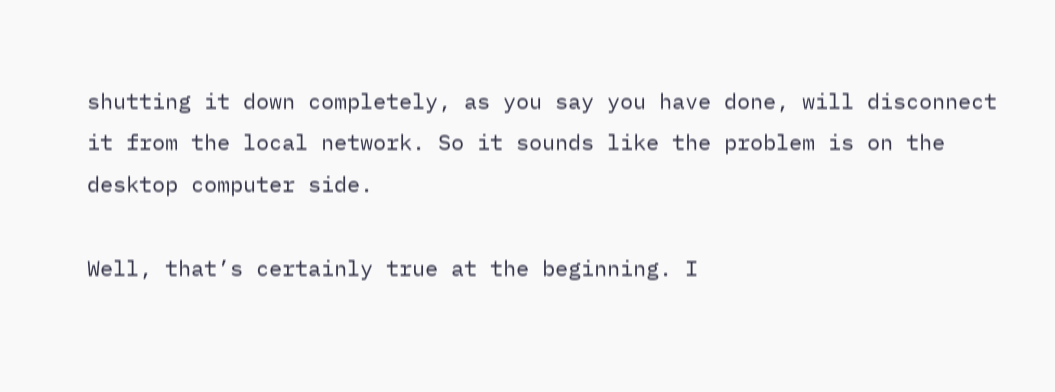shutting it down completely, as you say you have done, will disconnect it from the local network. So it sounds like the problem is on the desktop computer side.

Well, that’s certainly true at the beginning. I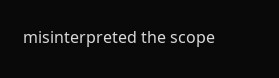misinterpreted the scope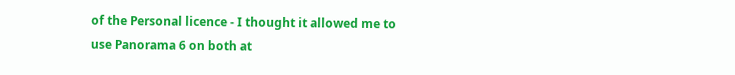of the Personal licence - I thought it allowed me to use Panorama 6 on both at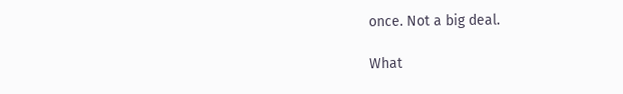once. Not a big deal.

What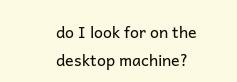do I look for on the desktop machine?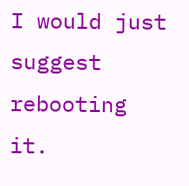I would just suggest rebooting it.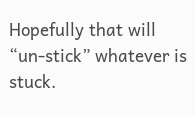Hopefully that will “un-stick” whatever is stuck.